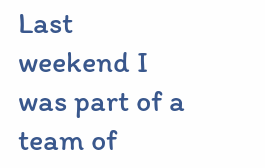Last weekend I was part of a team of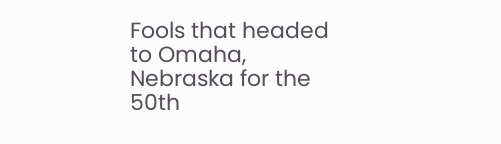Fools that headed to Omaha, Nebraska for the 50th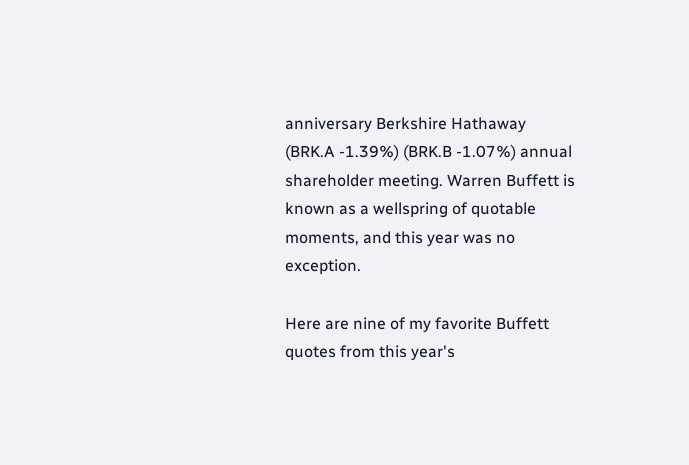anniversary Berkshire Hathaway (BRK.A -1.39%) (BRK.B -1.07%) annual shareholder meeting. Warren Buffett is known as a wellspring of quotable moments, and this year was no exception.

Here are nine of my favorite Buffett quotes from this year's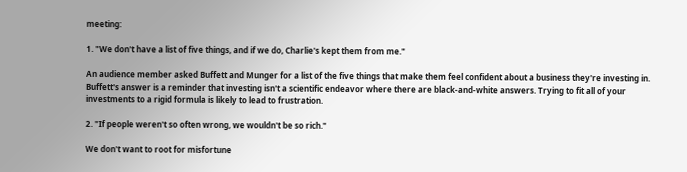meeting:

1. "We don't have a list of five things, and if we do, Charlie's kept them from me."

An audience member asked Buffett and Munger for a list of the five things that make them feel confident about a business they're investing in. Buffett's answer is a reminder that investing isn't a scientific endeavor where there are black-and-white answers. Trying to fit all of your investments to a rigid formula is likely to lead to frustration.

2. "If people weren't so often wrong, we wouldn't be so rich."

We don't want to root for misfortune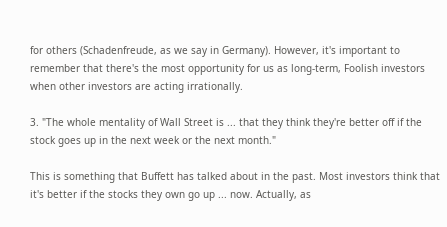for others (Schadenfreude, as we say in Germany). However, it's important to remember that there's the most opportunity for us as long-term, Foolish investors when other investors are acting irrationally.

3. "The whole mentality of Wall Street is ... that they think they're better off if the stock goes up in the next week or the next month."

This is something that Buffett has talked about in the past. Most investors think that it's better if the stocks they own go up ... now. Actually, as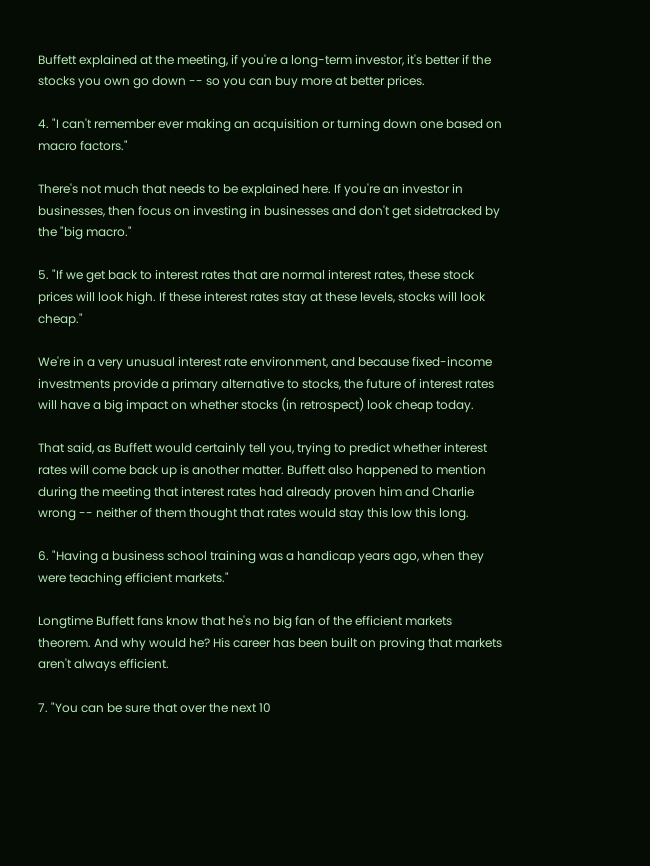Buffett explained at the meeting, if you're a long-term investor, it's better if the stocks you own go down -- so you can buy more at better prices.

4. "I can't remember ever making an acquisition or turning down one based on macro factors."

There's not much that needs to be explained here. If you're an investor in businesses, then focus on investing in businesses and don't get sidetracked by the "big macro."

5. "If we get back to interest rates that are normal interest rates, these stock prices will look high. If these interest rates stay at these levels, stocks will look cheap."

We're in a very unusual interest rate environment, and because fixed-income investments provide a primary alternative to stocks, the future of interest rates will have a big impact on whether stocks (in retrospect) look cheap today.

That said, as Buffett would certainly tell you, trying to predict whether interest rates will come back up is another matter. Buffett also happened to mention during the meeting that interest rates had already proven him and Charlie wrong -- neither of them thought that rates would stay this low this long.

6. "Having a business school training was a handicap years ago, when they were teaching efficient markets."

Longtime Buffett fans know that he's no big fan of the efficient markets theorem. And why would he? His career has been built on proving that markets aren't always efficient.

7. "You can be sure that over the next 10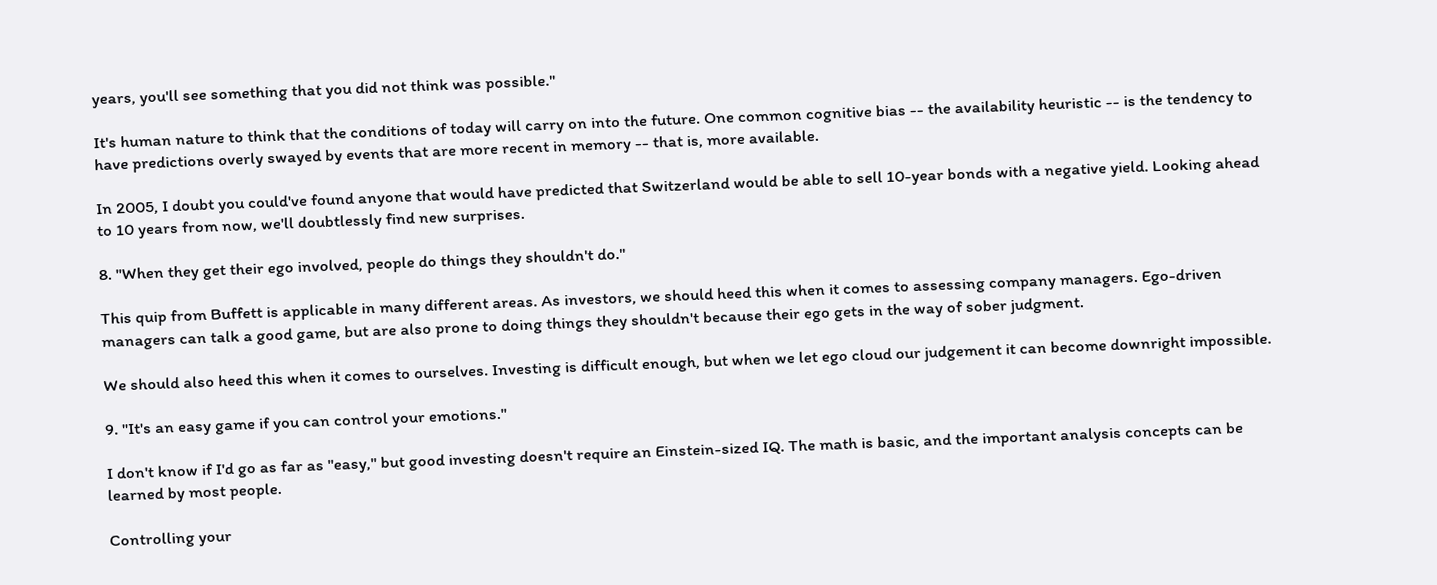years, you'll see something that you did not think was possible."

It's human nature to think that the conditions of today will carry on into the future. One common cognitive bias -- the availability heuristic -- is the tendency to have predictions overly swayed by events that are more recent in memory -- that is, more available.

In 2005, I doubt you could've found anyone that would have predicted that Switzerland would be able to sell 10-year bonds with a negative yield. Looking ahead to 10 years from now, we'll doubtlessly find new surprises.

8. "When they get their ego involved, people do things they shouldn't do."

This quip from Buffett is applicable in many different areas. As investors, we should heed this when it comes to assessing company managers. Ego-driven managers can talk a good game, but are also prone to doing things they shouldn't because their ego gets in the way of sober judgment.

We should also heed this when it comes to ourselves. Investing is difficult enough, but when we let ego cloud our judgement it can become downright impossible.

9. "It's an easy game if you can control your emotions."

I don't know if I'd go as far as "easy," but good investing doesn't require an Einstein-sized IQ. The math is basic, and the important analysis concepts can be learned by most people.

Controlling your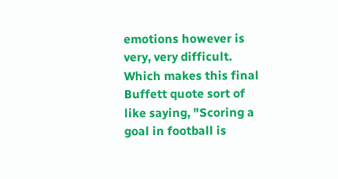emotions however is very, very difficult. Which makes this final Buffett quote sort of like saying, "Scoring a goal in football is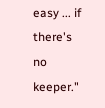easy ... if there's no keeper."